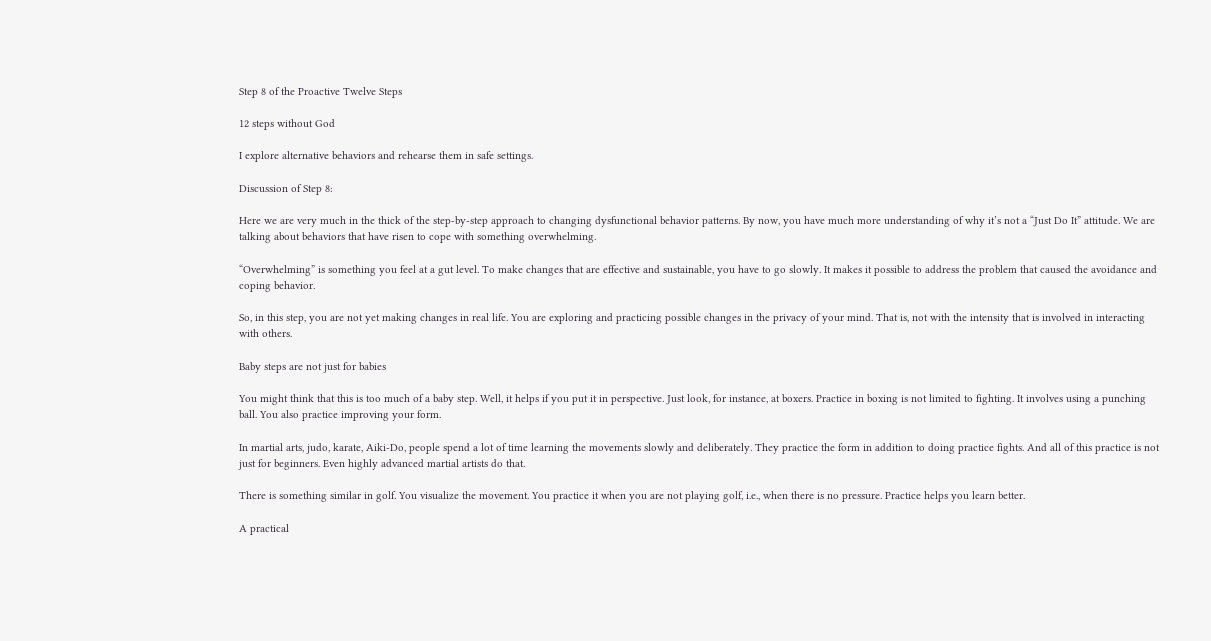Step 8 of the Proactive Twelve Steps

12 steps without God

I explore alternative behaviors and rehearse them in safe settings.

Discussion of Step 8:

Here we are very much in the thick of the step-by-step approach to changing dysfunctional behavior patterns. By now, you have much more understanding of why it’s not a “Just Do It” attitude. We are talking about behaviors that have risen to cope with something overwhelming.

“Overwhelming” is something you feel at a gut level. To make changes that are effective and sustainable, you have to go slowly. It makes it possible to address the problem that caused the avoidance and coping behavior.

So, in this step, you are not yet making changes in real life. You are exploring and practicing possible changes in the privacy of your mind. That is, not with the intensity that is involved in interacting with others.

Baby steps are not just for babies

You might think that this is too much of a baby step. Well, it helps if you put it in perspective. Just look, for instance, at boxers. Practice in boxing is not limited to fighting. It involves using a punching ball. You also practice improving your form.

In martial arts, judo, karate, Aiki-Do, people spend a lot of time learning the movements slowly and deliberately. They practice the form in addition to doing practice fights. And all of this practice is not just for beginners. Even highly advanced martial artists do that.

There is something similar in golf. You visualize the movement. You practice it when you are not playing golf, i.e., when there is no pressure. Practice helps you learn better.

A practical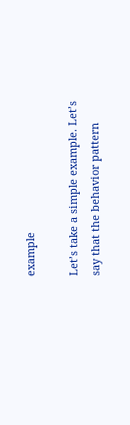example

Let’s take a simple example. Let’s say that the behavior pattern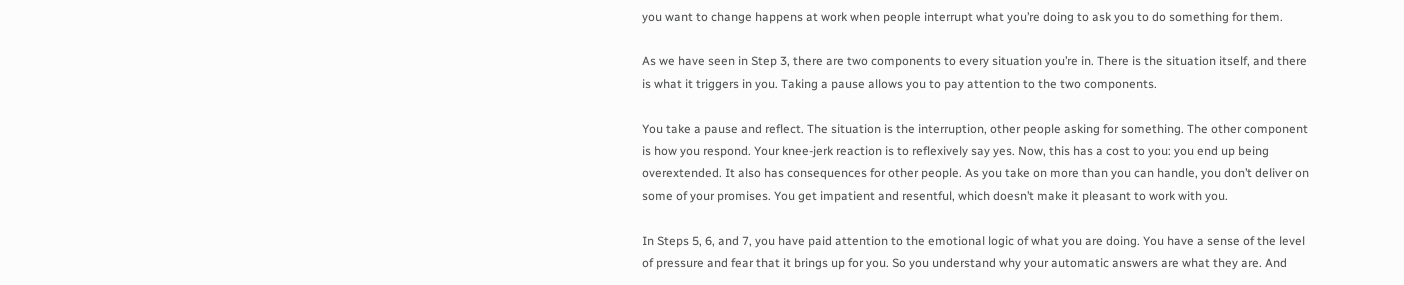you want to change happens at work when people interrupt what you’re doing to ask you to do something for them.

As we have seen in Step 3, there are two components to every situation you’re in. There is the situation itself, and there is what it triggers in you. Taking a pause allows you to pay attention to the two components.

You take a pause and reflect. The situation is the interruption, other people asking for something. The other component is how you respond. Your knee-jerk reaction is to reflexively say yes. Now, this has a cost to you: you end up being overextended. It also has consequences for other people. As you take on more than you can handle, you don’t deliver on some of your promises. You get impatient and resentful, which doesn’t make it pleasant to work with you.

In Steps 5, 6, and 7, you have paid attention to the emotional logic of what you are doing. You have a sense of the level of pressure and fear that it brings up for you. So you understand why your automatic answers are what they are. And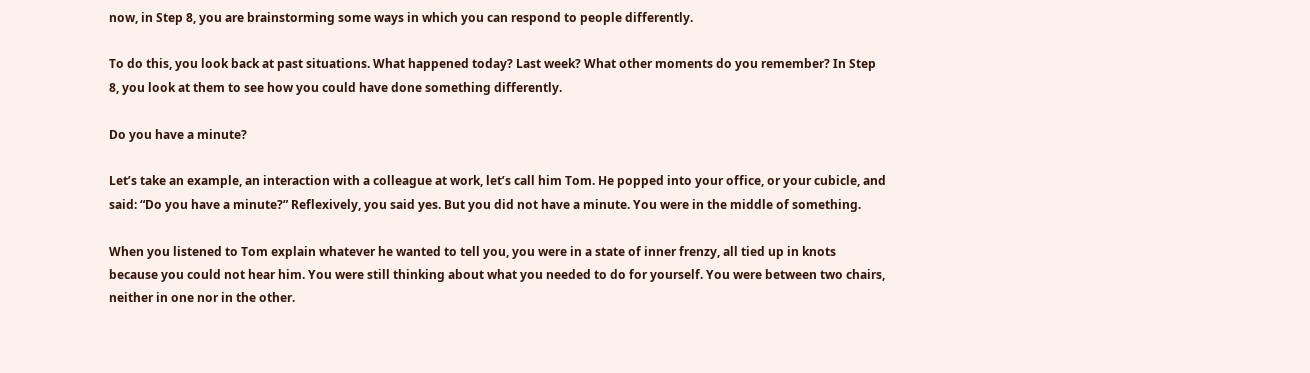now, in Step 8, you are brainstorming some ways in which you can respond to people differently.

To do this, you look back at past situations. What happened today? Last week? What other moments do you remember? In Step 8, you look at them to see how you could have done something differently.

Do you have a minute?

Let’s take an example, an interaction with a colleague at work, let’s call him Tom. He popped into your office, or your cubicle, and said: “Do you have a minute?” Reflexively, you said yes. But you did not have a minute. You were in the middle of something.

When you listened to Tom explain whatever he wanted to tell you, you were in a state of inner frenzy, all tied up in knots because you could not hear him. You were still thinking about what you needed to do for yourself. You were between two chairs, neither in one nor in the other.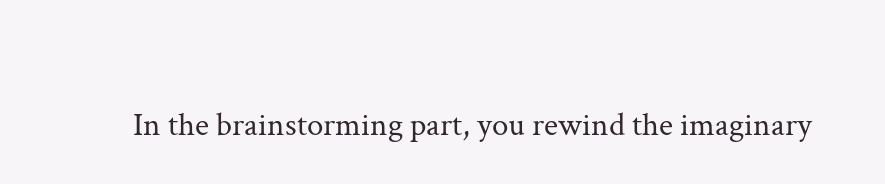In the brainstorming part, you rewind the imaginary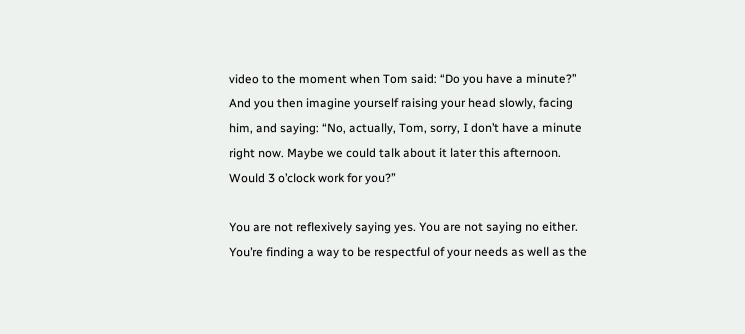video to the moment when Tom said: “Do you have a minute?” And you then imagine yourself raising your head slowly, facing him, and saying: “No, actually, Tom, sorry, I don’t have a minute right now. Maybe we could talk about it later this afternoon. Would 3 o’clock work for you?”

You are not reflexively saying yes. You are not saying no either. You’re finding a way to be respectful of your needs as well as the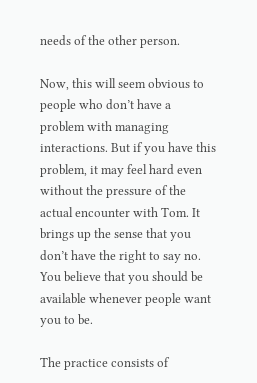needs of the other person.

Now, this will seem obvious to people who don’t have a problem with managing interactions. But if you have this problem, it may feel hard even without the pressure of the actual encounter with Tom. It brings up the sense that you don’t have the right to say no. You believe that you should be available whenever people want you to be.

The practice consists of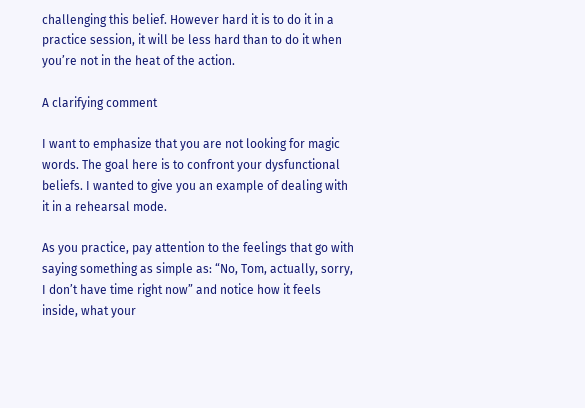challenging this belief. However hard it is to do it in a practice session, it will be less hard than to do it when you’re not in the heat of the action.

A clarifying comment

I want to emphasize that you are not looking for magic words. The goal here is to confront your dysfunctional beliefs. I wanted to give you an example of dealing with it in a rehearsal mode.

As you practice, pay attention to the feelings that go with saying something as simple as: “No, Tom, actually, sorry, I don’t have time right now” and notice how it feels inside, what your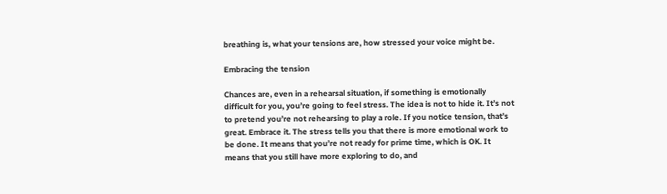breathing is, what your tensions are, how stressed your voice might be.

Embracing the tension

Chances are, even in a rehearsal situation, if something is emotionally difficult for you, you’re going to feel stress. The idea is not to hide it. It’s not to pretend you’re not rehearsing to play a role. If you notice tension, that’s great. Embrace it. The stress tells you that there is more emotional work to be done. It means that you’re not ready for prime time, which is OK. It means that you still have more exploring to do, and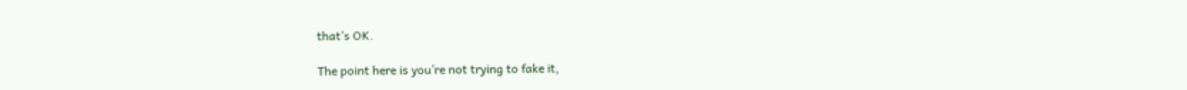that’s OK.

The point here is you’re not trying to fake it,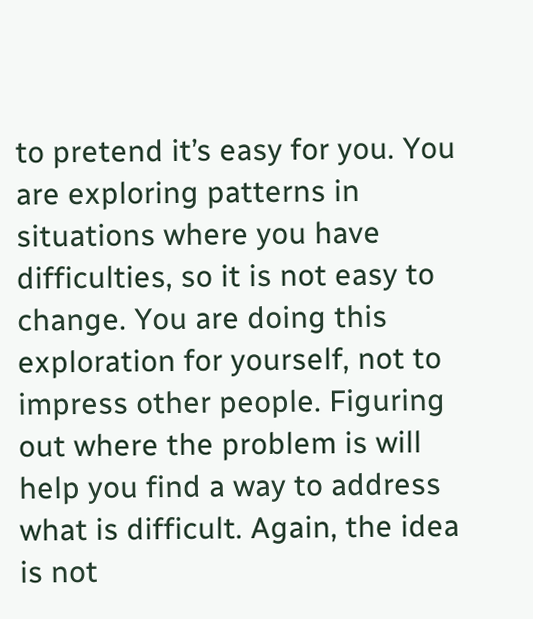to pretend it’s easy for you. You are exploring patterns in situations where you have difficulties, so it is not easy to change. You are doing this exploration for yourself, not to impress other people. Figuring out where the problem is will help you find a way to address what is difficult. Again, the idea is not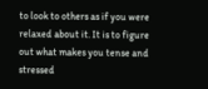to look to others as if you were relaxed about it. It is to figure out what makes you tense and stressed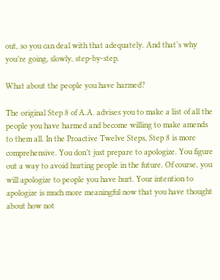out, so you can deal with that adequately. And that’s why you’re going, slowly, step-by-step.

What about the people you have harmed?

The original Step 8 of A.A. advises you to make a list of all the people you have harmed and become willing to make amends to them all. In the Proactive Twelve Steps, Step 8 is more comprehensive. You don’t just prepare to apologize. You figure out a way to avoid hurting people in the future. Of course, you will apologize to people you have hurt. Your intention to apologize is much more meaningful now that you have thought about how not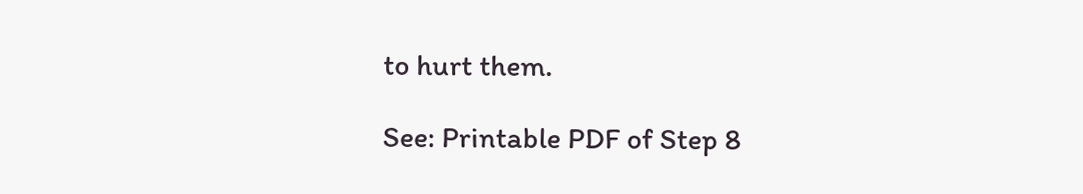to hurt them.

See: Printable PDF of Step 8